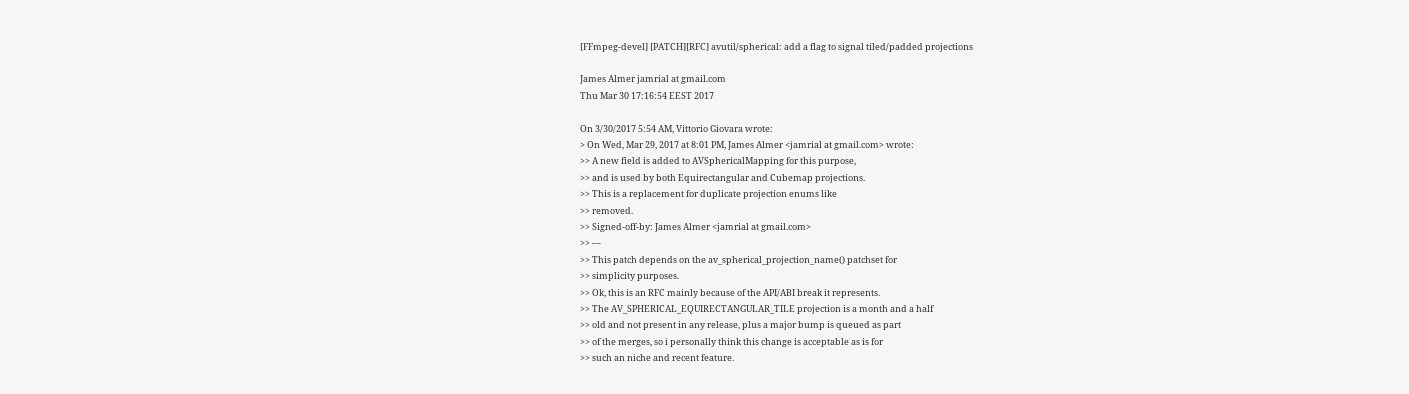[FFmpeg-devel] [PATCH][RFC] avutil/spherical: add a flag to signal tiled/padded projections

James Almer jamrial at gmail.com
Thu Mar 30 17:16:54 EEST 2017

On 3/30/2017 5:54 AM, Vittorio Giovara wrote:
> On Wed, Mar 29, 2017 at 8:01 PM, James Almer <jamrial at gmail.com> wrote:
>> A new field is added to AVSphericalMapping for this purpose,
>> and is used by both Equirectangular and Cubemap projections.
>> This is a replacement for duplicate projection enums like
>> removed.
>> Signed-off-by: James Almer <jamrial at gmail.com>
>> ---
>> This patch depends on the av_spherical_projection_name() patchset for
>> simplicity purposes.
>> Ok, this is an RFC mainly because of the API/ABI break it represents.
>> The AV_SPHERICAL_EQUIRECTANGULAR_TILE projection is a month and a half
>> old and not present in any release, plus a major bump is queued as part
>> of the merges, so i personally think this change is acceptable as is for
>> such an niche and recent feature.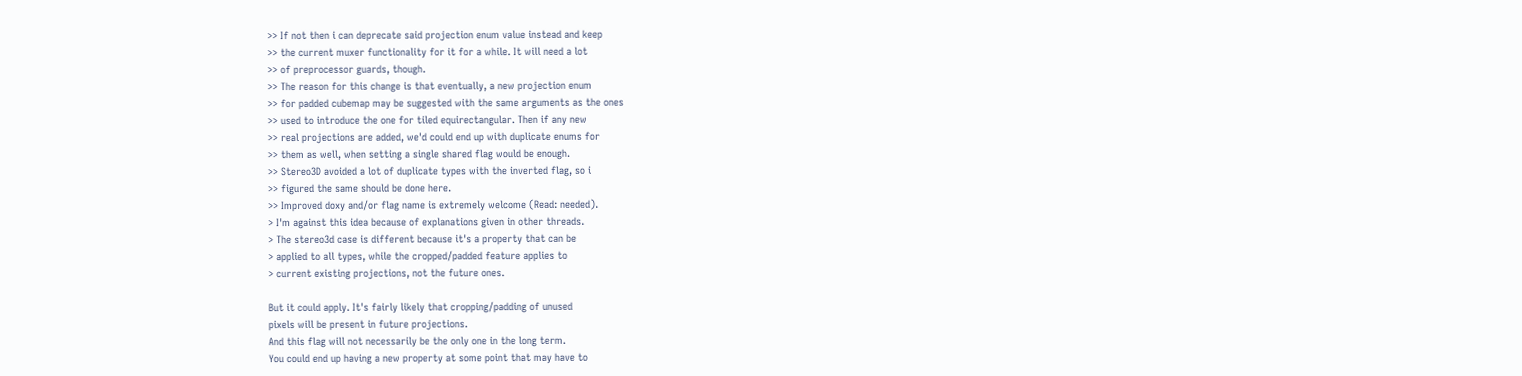>> If not then i can deprecate said projection enum value instead and keep
>> the current muxer functionality for it for a while. It will need a lot
>> of preprocessor guards, though.
>> The reason for this change is that eventually, a new projection enum
>> for padded cubemap may be suggested with the same arguments as the ones
>> used to introduce the one for tiled equirectangular. Then if any new
>> real projections are added, we'd could end up with duplicate enums for
>> them as well, when setting a single shared flag would be enough.
>> Stereo3D avoided a lot of duplicate types with the inverted flag, so i
>> figured the same should be done here.
>> Improved doxy and/or flag name is extremely welcome (Read: needed).
> I'm against this idea because of explanations given in other threads.
> The stereo3d case is different because it's a property that can be
> applied to all types, while the cropped/padded feature applies to
> current existing projections, not the future ones.

But it could apply. It's fairly likely that cropping/padding of unused
pixels will be present in future projections.
And this flag will not necessarily be the only one in the long term.
You could end up having a new property at some point that may have to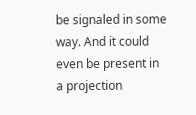be signaled in some way. And it could even be present in a projection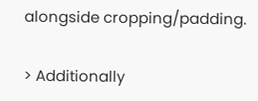alongside cropping/padding.

> Additionally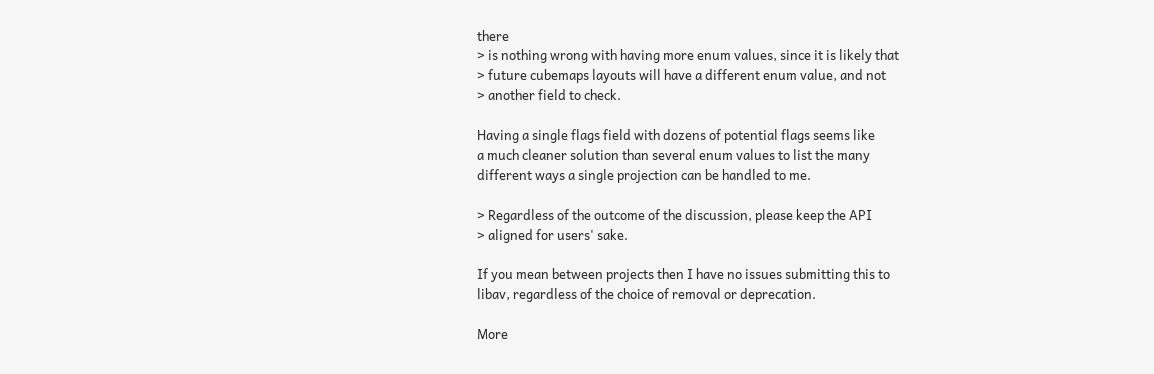there
> is nothing wrong with having more enum values, since it is likely that
> future cubemaps layouts will have a different enum value, and not
> another field to check.

Having a single flags field with dozens of potential flags seems like
a much cleaner solution than several enum values to list the many
different ways a single projection can be handled to me.

> Regardless of the outcome of the discussion, please keep the API
> aligned for users' sake.

If you mean between projects then I have no issues submitting this to
libav, regardless of the choice of removal or deprecation.

More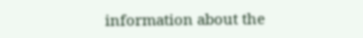information about the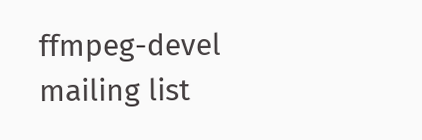ffmpeg-devel mailing list